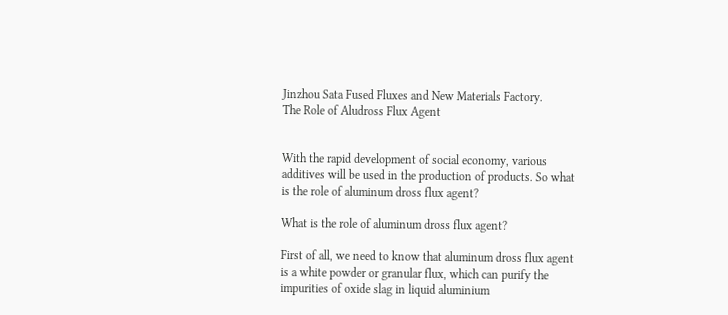Jinzhou Sata Fused Fluxes and New Materials Factory.
The Role of Aludross Flux Agent


With the rapid development of social economy, various additives will be used in the production of products. So what is the role of aluminum dross flux agent?

What is the role of aluminum dross flux agent?

First of all, we need to know that aluminum dross flux agent is a white powder or granular flux, which can purify the impurities of oxide slag in liquid aluminium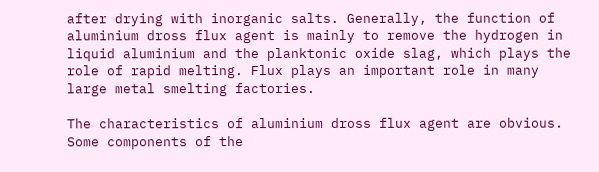after drying with inorganic salts. Generally, the function of aluminium dross flux agent is mainly to remove the hydrogen in liquid aluminium and the planktonic oxide slag, which plays the role of rapid melting. Flux plays an important role in many large metal smelting factories.

The characteristics of aluminium dross flux agent are obvious. Some components of the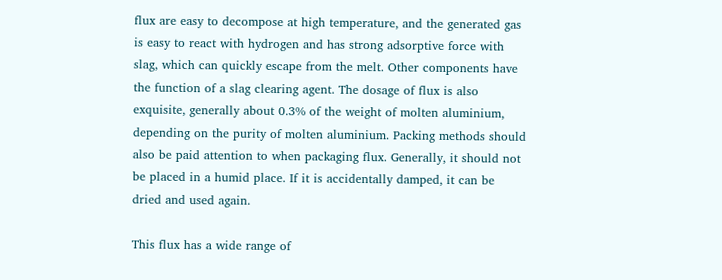flux are easy to decompose at high temperature, and the generated gas is easy to react with hydrogen and has strong adsorptive force with slag, which can quickly escape from the melt. Other components have the function of a slag clearing agent. The dosage of flux is also exquisite, generally about 0.3% of the weight of molten aluminium, depending on the purity of molten aluminium. Packing methods should also be paid attention to when packaging flux. Generally, it should not be placed in a humid place. If it is accidentally damped, it can be dried and used again.

This flux has a wide range of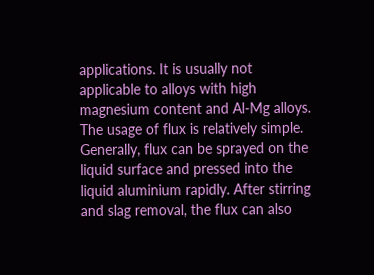applications. It is usually not applicable to alloys with high magnesium content and Al-Mg alloys. The usage of flux is relatively simple. Generally, flux can be sprayed on the liquid surface and pressed into the liquid aluminium rapidly. After stirring and slag removal, the flux can also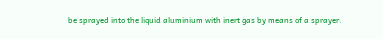be sprayed into the liquid aluminium with inert gas by means of a sprayer.